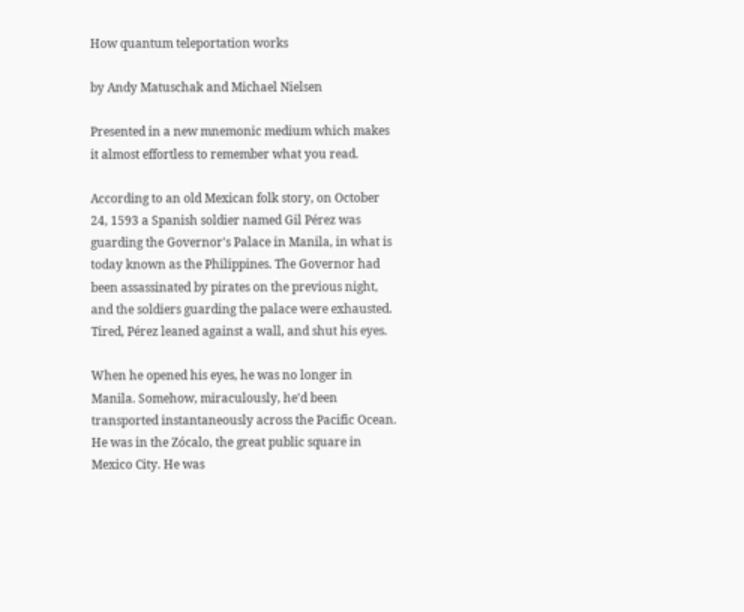How quantum teleportation works

by Andy Matuschak and Michael Nielsen

Presented in a new mnemonic medium which makes it almost effortless to remember what you read.

According to an old Mexican folk story, on October 24, 1593 a Spanish soldier named Gil Pérez was guarding the Governor's Palace in Manila, in what is today known as the Philippines. The Governor had been assassinated by pirates on the previous night, and the soldiers guarding the palace were exhausted. Tired, Pérez leaned against a wall, and shut his eyes.

When he opened his eyes, he was no longer in Manila. Somehow, miraculously, he'd been transported instantaneously across the Pacific Ocean. He was in the Zócalo, the great public square in Mexico City. He was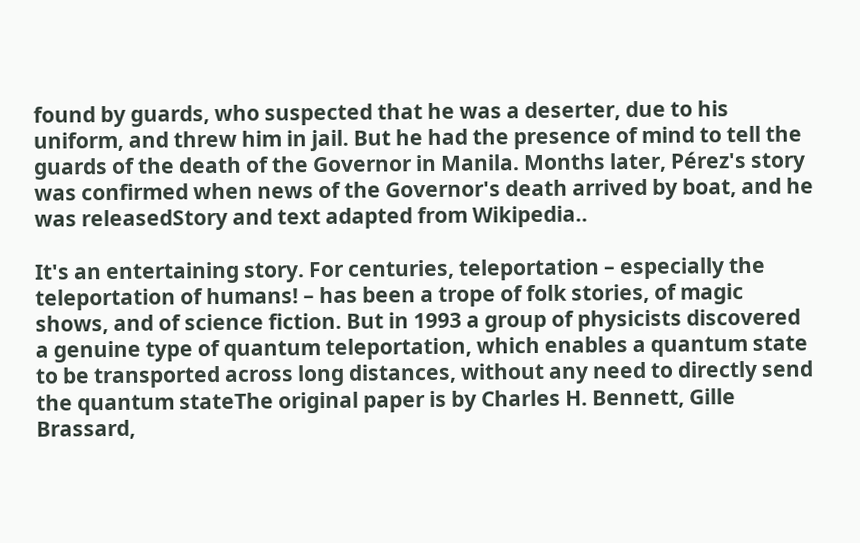found by guards, who suspected that he was a deserter, due to his uniform, and threw him in jail. But he had the presence of mind to tell the guards of the death of the Governor in Manila. Months later, Pérez's story was confirmed when news of the Governor's death arrived by boat, and he was releasedStory and text adapted from Wikipedia..

It's an entertaining story. For centuries, teleportation – especially the teleportation of humans! – has been a trope of folk stories, of magic shows, and of science fiction. But in 1993 a group of physicists discovered a genuine type of quantum teleportation, which enables a quantum state to be transported across long distances, without any need to directly send the quantum stateThe original paper is by Charles H. Bennett, Gille Brassard,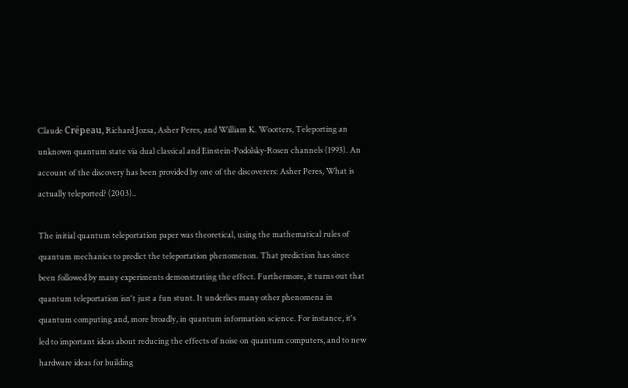Claude Crépeau, Richard Jozsa, Asher Peres, and William K. Wootters, Teleporting an unknown quantum state via dual classical and Einstein-Podolsky-Rosen channels (1993). An account of the discovery has been provided by one of the discoverers: Asher Peres, What is actually teleported? (2003)..

The initial quantum teleportation paper was theoretical, using the mathematical rules of quantum mechanics to predict the teleportation phenomenon. That prediction has since been followed by many experiments demonstrating the effect. Furthermore, it turns out that quantum teleportation isn't just a fun stunt. It underlies many other phenomena in quantum computing and, more broadly, in quantum information science. For instance, it's led to important ideas about reducing the effects of noise on quantum computers, and to new hardware ideas for building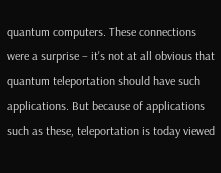quantum computers. These connections were a surprise – it's not at all obvious that quantum teleportation should have such applications. But because of applications such as these, teleportation is today viewed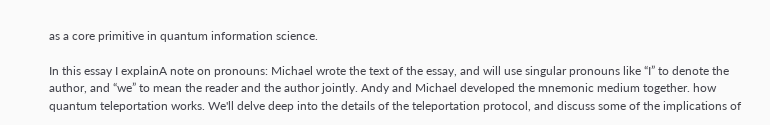as a core primitive in quantum information science.

In this essay I explainA note on pronouns: Michael wrote the text of the essay, and will use singular pronouns like “I” to denote the author, and “we” to mean the reader and the author jointly. Andy and Michael developed the mnemonic medium together. how quantum teleportation works. We'll delve deep into the details of the teleportation protocol, and discuss some of the implications of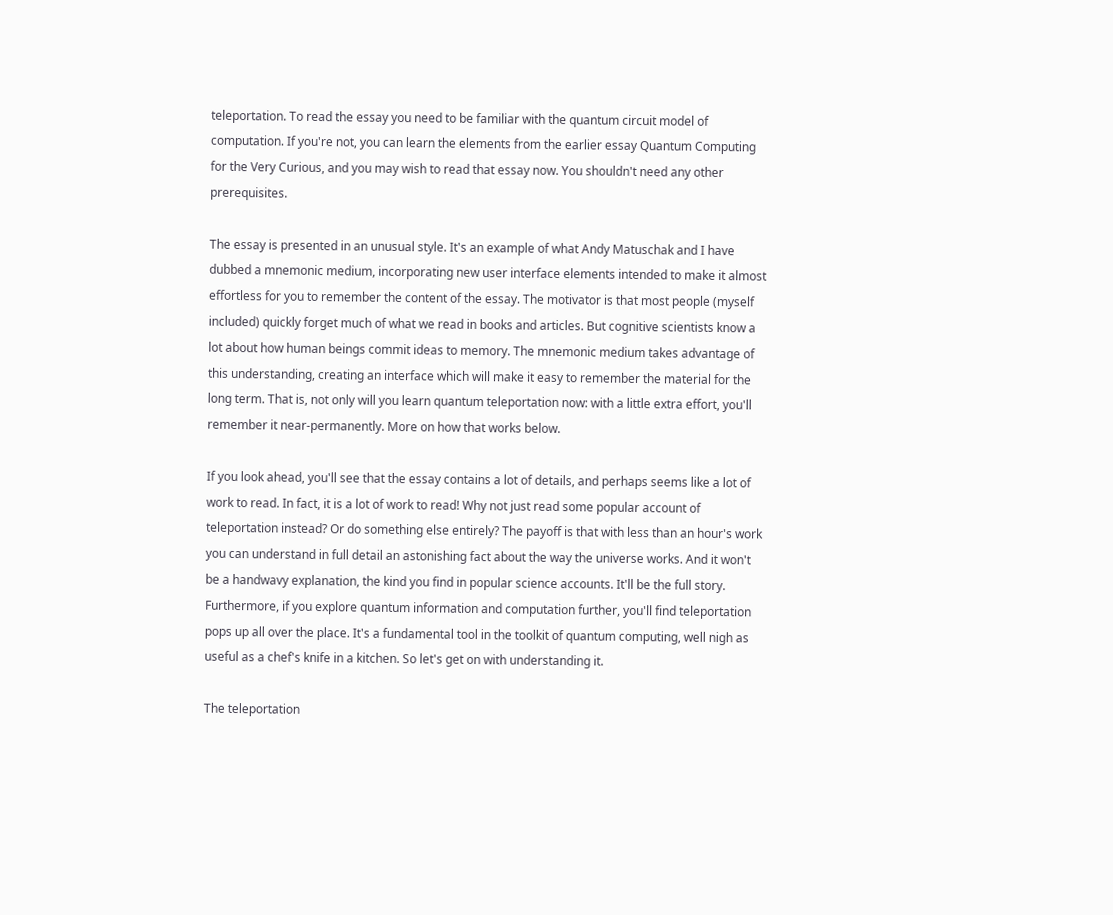teleportation. To read the essay you need to be familiar with the quantum circuit model of computation. If you're not, you can learn the elements from the earlier essay Quantum Computing for the Very Curious, and you may wish to read that essay now. You shouldn't need any other prerequisites.

The essay is presented in an unusual style. It's an example of what Andy Matuschak and I have dubbed a mnemonic medium, incorporating new user interface elements intended to make it almost effortless for you to remember the content of the essay. The motivator is that most people (myself included) quickly forget much of what we read in books and articles. But cognitive scientists know a lot about how human beings commit ideas to memory. The mnemonic medium takes advantage of this understanding, creating an interface which will make it easy to remember the material for the long term. That is, not only will you learn quantum teleportation now: with a little extra effort, you'll remember it near-permanently. More on how that works below.

If you look ahead, you'll see that the essay contains a lot of details, and perhaps seems like a lot of work to read. In fact, it is a lot of work to read! Why not just read some popular account of teleportation instead? Or do something else entirely? The payoff is that with less than an hour's work you can understand in full detail an astonishing fact about the way the universe works. And it won't be a handwavy explanation, the kind you find in popular science accounts. It'll be the full story. Furthermore, if you explore quantum information and computation further, you'll find teleportation pops up all over the place. It's a fundamental tool in the toolkit of quantum computing, well nigh as useful as a chef's knife in a kitchen. So let's get on with understanding it.

The teleportation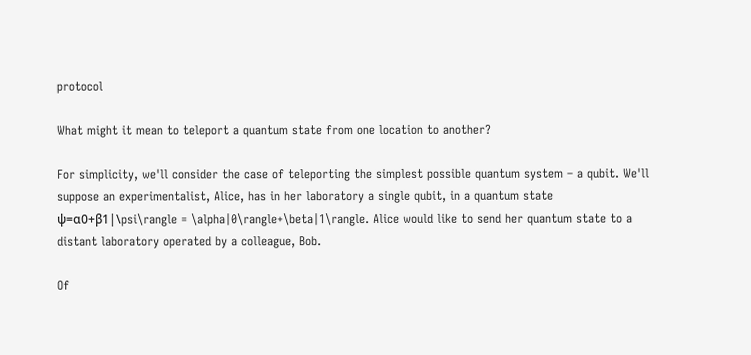protocol

What might it mean to teleport a quantum state from one location to another?

For simplicity, we'll consider the case of teleporting the simplest possible quantum system – a qubit. We'll suppose an experimentalist, Alice, has in her laboratory a single qubit, in a quantum state ψ=α0+β1|\psi\rangle = \alpha|0\rangle+\beta|1\rangle. Alice would like to send her quantum state to a distant laboratory operated by a colleague, Bob.

Of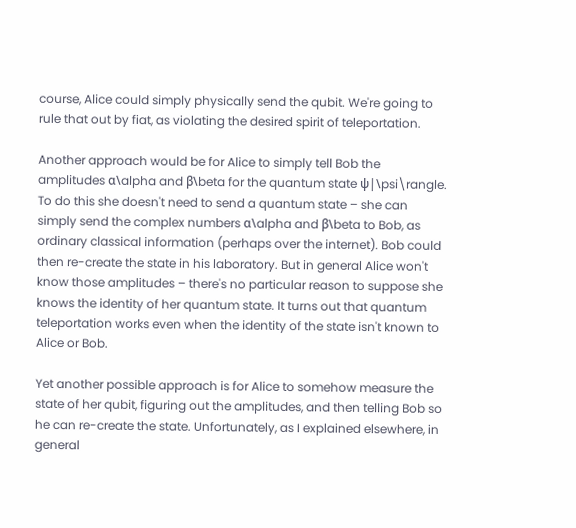course, Alice could simply physically send the qubit. We're going to rule that out by fiat, as violating the desired spirit of teleportation.

Another approach would be for Alice to simply tell Bob the amplitudes α\alpha and β\beta for the quantum state ψ|\psi\rangle. To do this she doesn't need to send a quantum state – she can simply send the complex numbers α\alpha and β\beta to Bob, as ordinary classical information (perhaps over the internet). Bob could then re-create the state in his laboratory. But in general Alice won't know those amplitudes – there's no particular reason to suppose she knows the identity of her quantum state. It turns out that quantum teleportation works even when the identity of the state isn't known to Alice or Bob.

Yet another possible approach is for Alice to somehow measure the state of her qubit, figuring out the amplitudes, and then telling Bob so he can re-create the state. Unfortunately, as I explained elsewhere, in general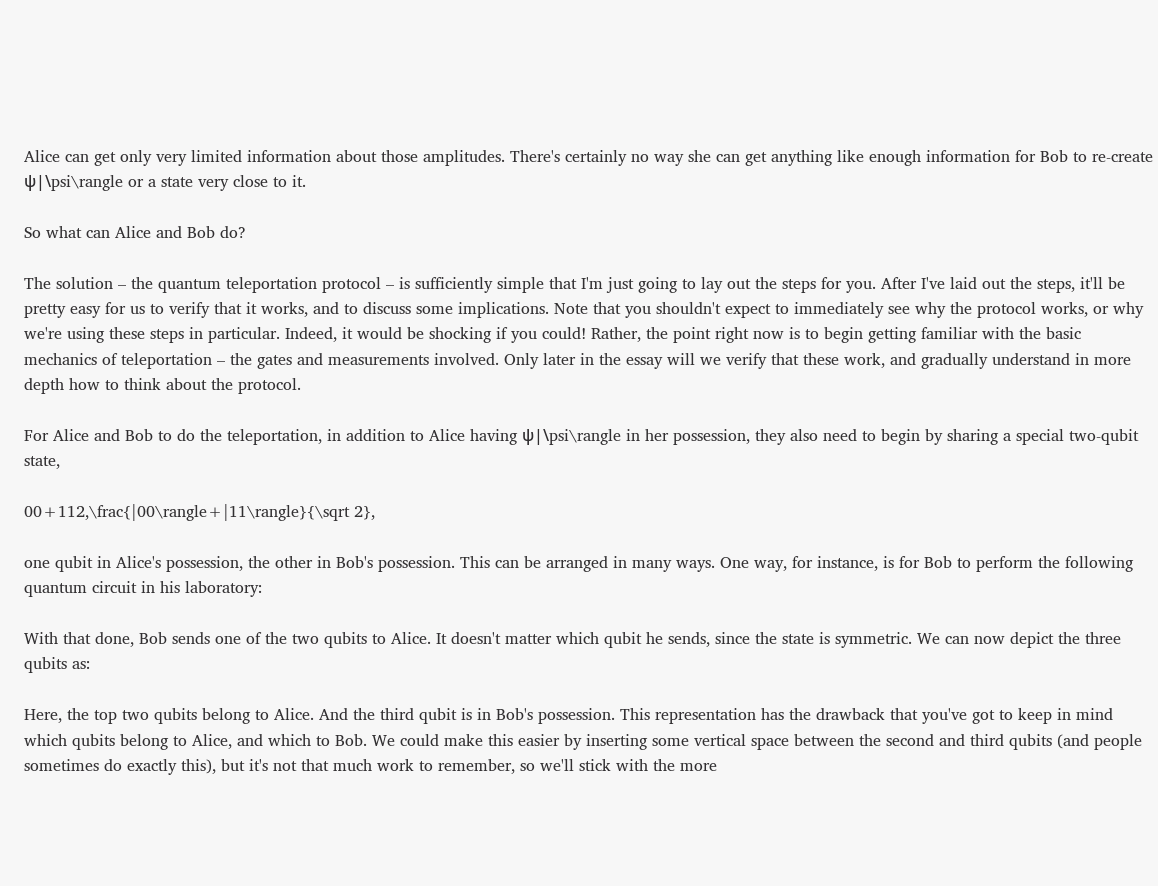Alice can get only very limited information about those amplitudes. There's certainly no way she can get anything like enough information for Bob to re-create ψ|\psi\rangle or a state very close to it.

So what can Alice and Bob do?

The solution – the quantum teleportation protocol – is sufficiently simple that I'm just going to lay out the steps for you. After I've laid out the steps, it'll be pretty easy for us to verify that it works, and to discuss some implications. Note that you shouldn't expect to immediately see why the protocol works, or why we're using these steps in particular. Indeed, it would be shocking if you could! Rather, the point right now is to begin getting familiar with the basic mechanics of teleportation – the gates and measurements involved. Only later in the essay will we verify that these work, and gradually understand in more depth how to think about the protocol.

For Alice and Bob to do the teleportation, in addition to Alice having ψ|\psi\rangle in her possession, they also need to begin by sharing a special two-qubit state,

00+112,\frac{|00\rangle+|11\rangle}{\sqrt 2},

one qubit in Alice's possession, the other in Bob's possession. This can be arranged in many ways. One way, for instance, is for Bob to perform the following quantum circuit in his laboratory:

With that done, Bob sends one of the two qubits to Alice. It doesn't matter which qubit he sends, since the state is symmetric. We can now depict the three qubits as:

Here, the top two qubits belong to Alice. And the third qubit is in Bob's possession. This representation has the drawback that you've got to keep in mind which qubits belong to Alice, and which to Bob. We could make this easier by inserting some vertical space between the second and third qubits (and people sometimes do exactly this), but it's not that much work to remember, so we'll stick with the more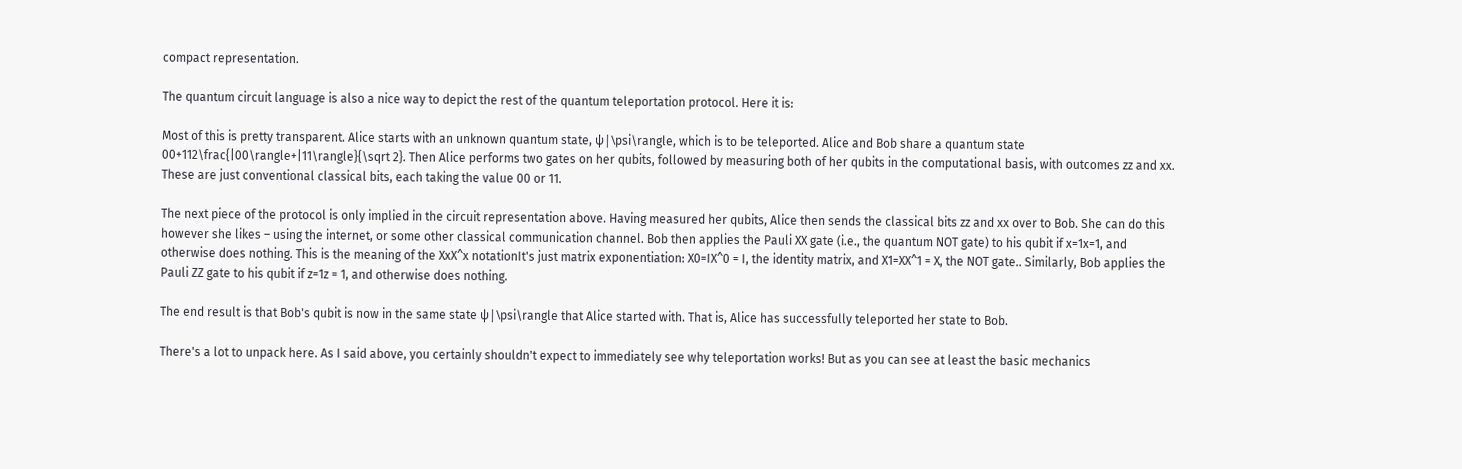compact representation.

The quantum circuit language is also a nice way to depict the rest of the quantum teleportation protocol. Here it is:

Most of this is pretty transparent. Alice starts with an unknown quantum state, ψ|\psi\rangle, which is to be teleported. Alice and Bob share a quantum state 00+112\frac{|00\rangle+|11\rangle}{\sqrt 2}. Then Alice performs two gates on her qubits, followed by measuring both of her qubits in the computational basis, with outcomes zz and xx. These are just conventional classical bits, each taking the value 00 or 11.

The next piece of the protocol is only implied in the circuit representation above. Having measured her qubits, Alice then sends the classical bits zz and xx over to Bob. She can do this however she likes – using the internet, or some other classical communication channel. Bob then applies the Pauli XX gate (i.e., the quantum NOT gate) to his qubit if x=1x=1, and otherwise does nothing. This is the meaning of the XxX^x notationIt's just matrix exponentiation: X0=IX^0 = I, the identity matrix, and X1=XX^1 = X, the NOT gate.. Similarly, Bob applies the Pauli ZZ gate to his qubit if z=1z = 1, and otherwise does nothing.

The end result is that Bob's qubit is now in the same state ψ|\psi\rangle that Alice started with. That is, Alice has successfully teleported her state to Bob.

There's a lot to unpack here. As I said above, you certainly shouldn't expect to immediately see why teleportation works! But as you can see at least the basic mechanics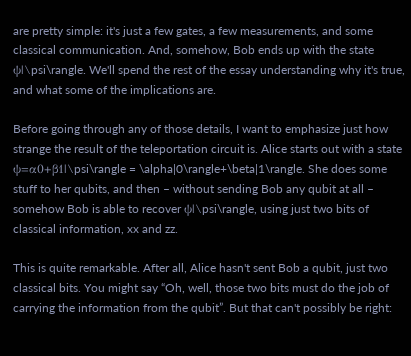are pretty simple: it's just a few gates, a few measurements, and some classical communication. And, somehow, Bob ends up with the state ψ|\psi\rangle. We'll spend the rest of the essay understanding why it's true, and what some of the implications are.

Before going through any of those details, I want to emphasize just how strange the result of the teleportation circuit is. Alice starts out with a state ψ=α0+β1|\psi\rangle = \alpha|0\rangle+\beta|1\rangle. She does some stuff to her qubits, and then – without sending Bob any qubit at all – somehow Bob is able to recover ψ|\psi\rangle, using just two bits of classical information, xx and zz.

This is quite remarkable. After all, Alice hasn't sent Bob a qubit, just two classical bits. You might say “Oh, well, those two bits must do the job of carrying the information from the qubit”. But that can't possibly be right: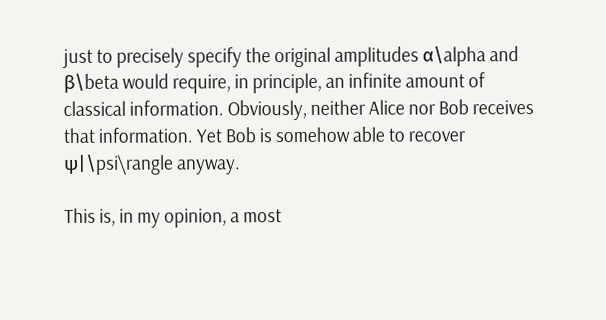just to precisely specify the original amplitudes α\alpha and β\beta would require, in principle, an infinite amount of classical information. Obviously, neither Alice nor Bob receives that information. Yet Bob is somehow able to recover ψ|\psi\rangle anyway.

This is, in my opinion, a most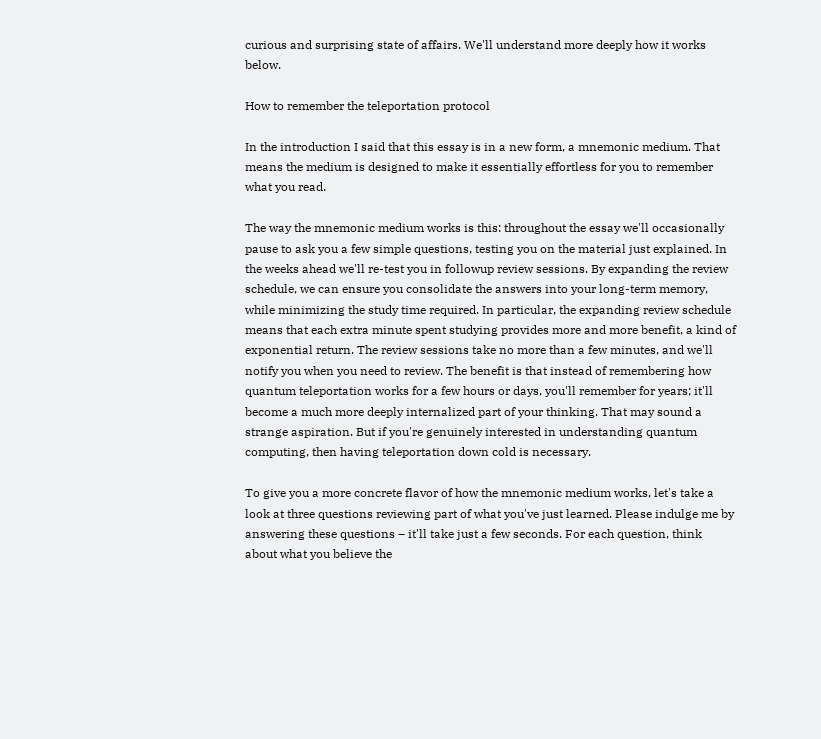curious and surprising state of affairs. We'll understand more deeply how it works below.

How to remember the teleportation protocol

In the introduction I said that this essay is in a new form, a mnemonic medium. That means the medium is designed to make it essentially effortless for you to remember what you read.

The way the mnemonic medium works is this: throughout the essay we'll occasionally pause to ask you a few simple questions, testing you on the material just explained. In the weeks ahead we'll re-test you in followup review sessions. By expanding the review schedule, we can ensure you consolidate the answers into your long-term memory, while minimizing the study time required. In particular, the expanding review schedule means that each extra minute spent studying provides more and more benefit, a kind of exponential return. The review sessions take no more than a few minutes, and we'll notify you when you need to review. The benefit is that instead of remembering how quantum teleportation works for a few hours or days, you'll remember for years; it'll become a much more deeply internalized part of your thinking. That may sound a strange aspiration. But if you're genuinely interested in understanding quantum computing, then having teleportation down cold is necessary.

To give you a more concrete flavor of how the mnemonic medium works, let's take a look at three questions reviewing part of what you've just learned. Please indulge me by answering these questions – it'll take just a few seconds. For each question, think about what you believe the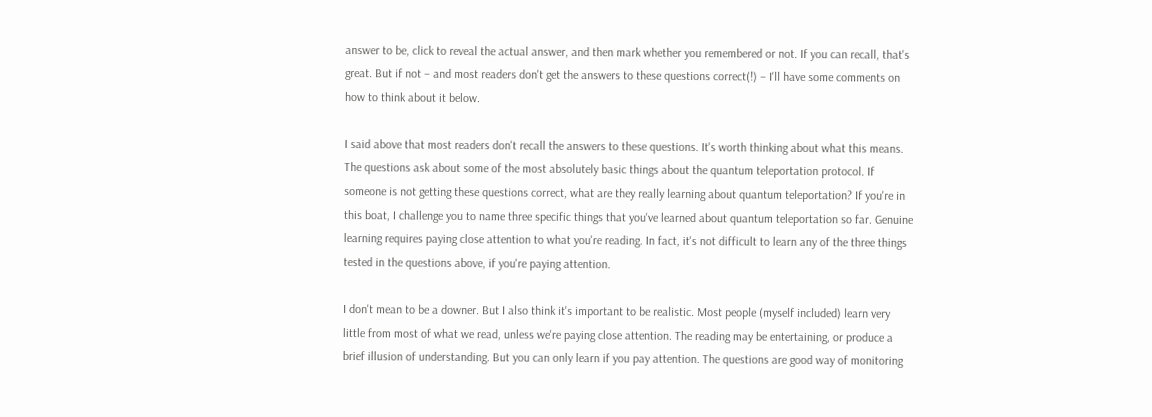answer to be, click to reveal the actual answer, and then mark whether you remembered or not. If you can recall, that's great. But if not – and most readers don't get the answers to these questions correct(!) – I'll have some comments on how to think about it below.

I said above that most readers don't recall the answers to these questions. It's worth thinking about what this means. The questions ask about some of the most absolutely basic things about the quantum teleportation protocol. If someone is not getting these questions correct, what are they really learning about quantum teleportation? If you're in this boat, I challenge you to name three specific things that you've learned about quantum teleportation so far. Genuine learning requires paying close attention to what you're reading. In fact, it's not difficult to learn any of the three things tested in the questions above, if you're paying attention.

I don't mean to be a downer. But I also think it's important to be realistic. Most people (myself included) learn very little from most of what we read, unless we're paying close attention. The reading may be entertaining, or produce a brief illusion of understanding. But you can only learn if you pay attention. The questions are good way of monitoring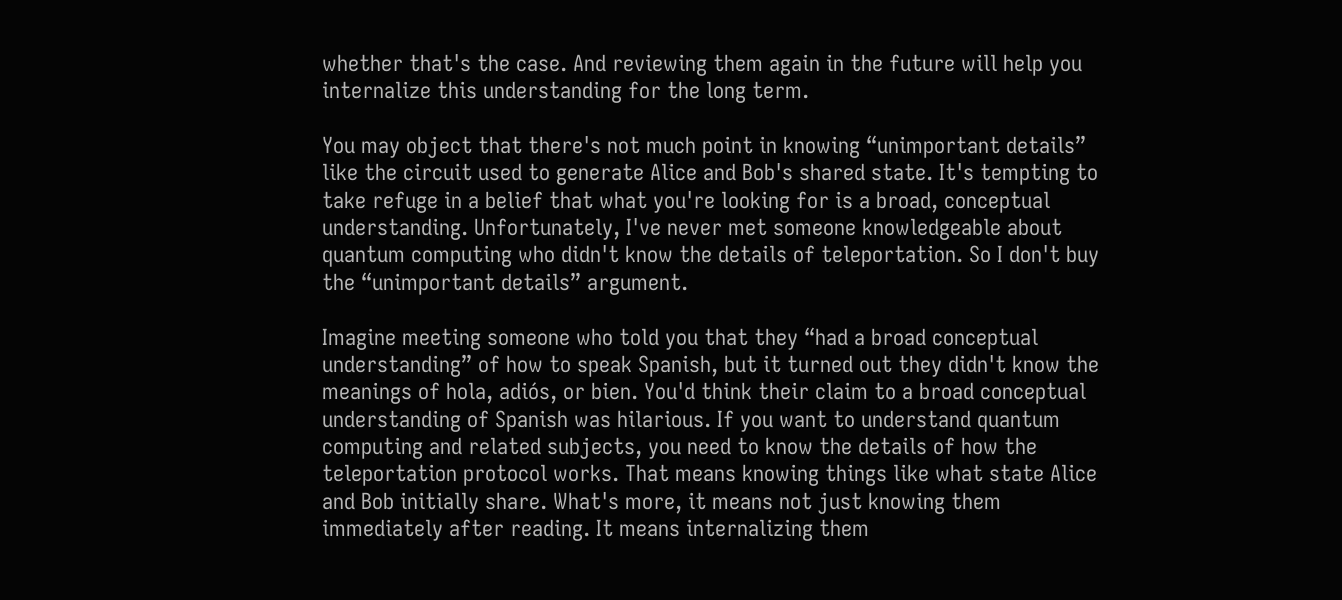whether that's the case. And reviewing them again in the future will help you internalize this understanding for the long term.

You may object that there's not much point in knowing “unimportant details” like the circuit used to generate Alice and Bob's shared state. It's tempting to take refuge in a belief that what you're looking for is a broad, conceptual understanding. Unfortunately, I've never met someone knowledgeable about quantum computing who didn't know the details of teleportation. So I don't buy the “unimportant details” argument.

Imagine meeting someone who told you that they “had a broad conceptual understanding” of how to speak Spanish, but it turned out they didn't know the meanings of hola, adiós, or bien. You'd think their claim to a broad conceptual understanding of Spanish was hilarious. If you want to understand quantum computing and related subjects, you need to know the details of how the teleportation protocol works. That means knowing things like what state Alice and Bob initially share. What's more, it means not just knowing them immediately after reading. It means internalizing them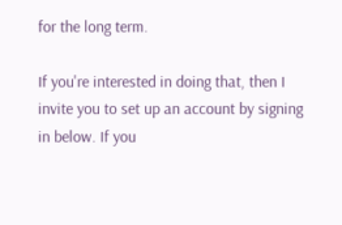for the long term.

If you're interested in doing that, then I invite you to set up an account by signing in below. If you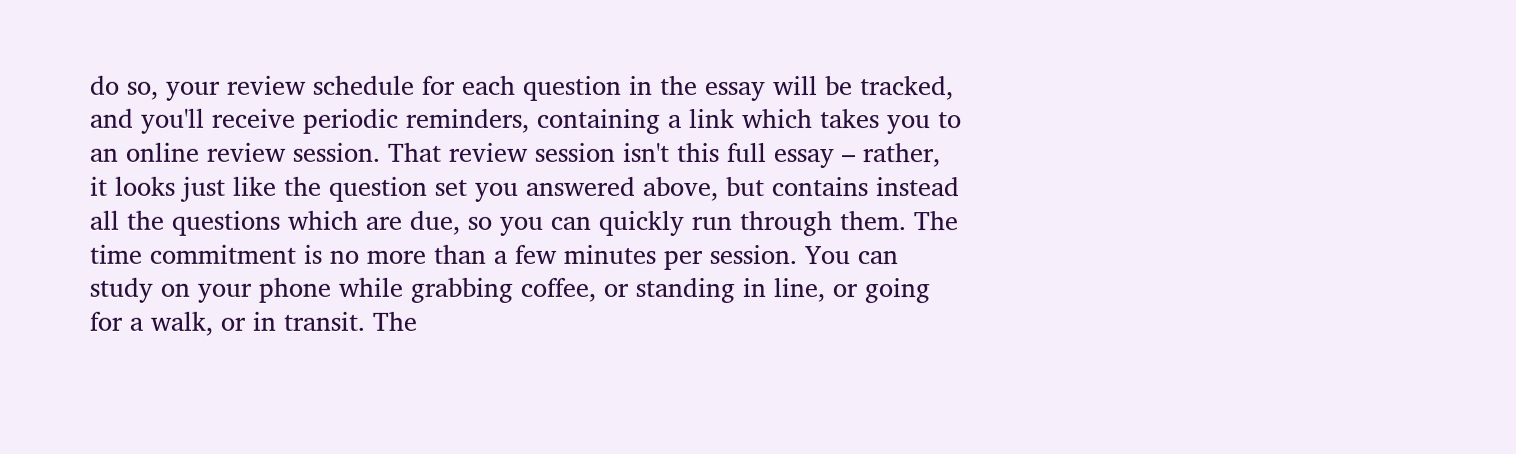do so, your review schedule for each question in the essay will be tracked, and you'll receive periodic reminders, containing a link which takes you to an online review session. That review session isn't this full essay – rather, it looks just like the question set you answered above, but contains instead all the questions which are due, so you can quickly run through them. The time commitment is no more than a few minutes per session. You can study on your phone while grabbing coffee, or standing in line, or going for a walk, or in transit. The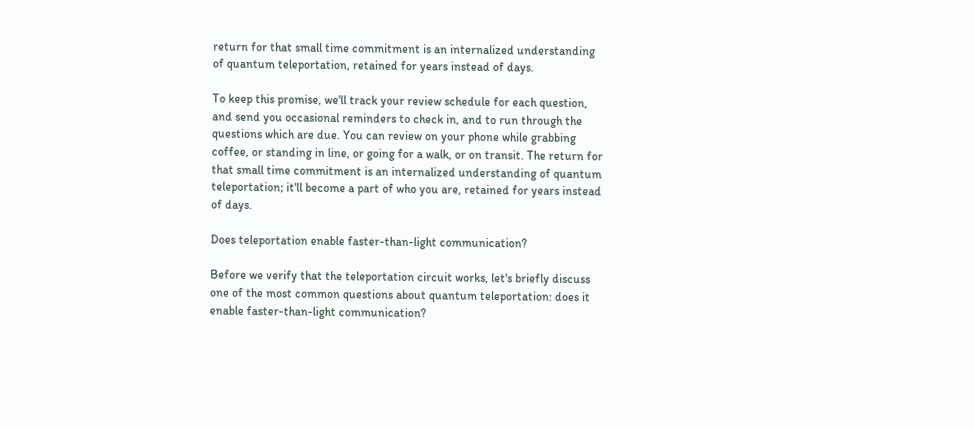return for that small time commitment is an internalized understanding of quantum teleportation, retained for years instead of days.

To keep this promise, we'll track your review schedule for each question, and send you occasional reminders to check in, and to run through the questions which are due. You can review on your phone while grabbing coffee, or standing in line, or going for a walk, or on transit. The return for that small time commitment is an internalized understanding of quantum teleportation; it'll become a part of who you are, retained for years instead of days.

Does teleportation enable faster-than-light communication?

Before we verify that the teleportation circuit works, let's briefly discuss one of the most common questions about quantum teleportation: does it enable faster-than-light communication?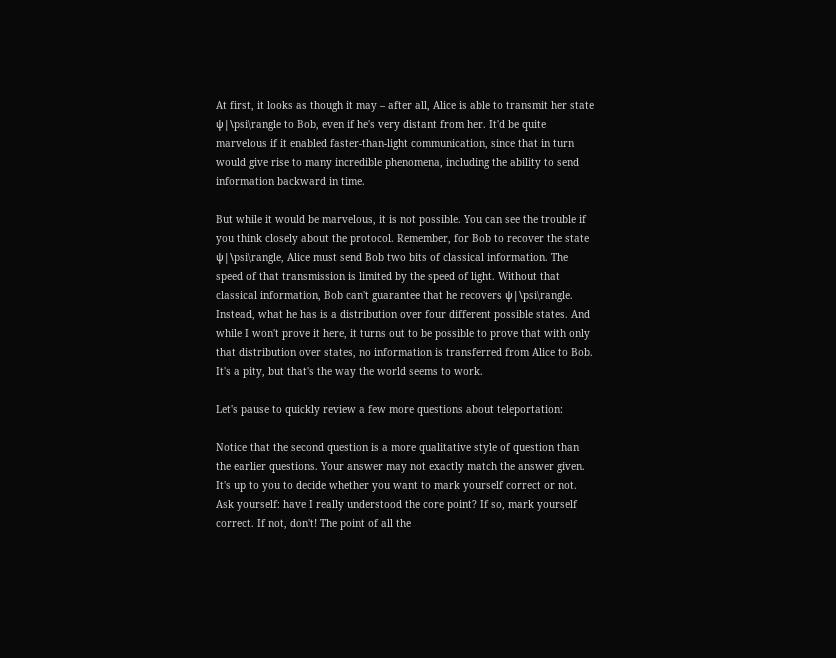At first, it looks as though it may – after all, Alice is able to transmit her state ψ|\psi\rangle to Bob, even if he's very distant from her. It'd be quite marvelous if it enabled faster-than-light communication, since that in turn would give rise to many incredible phenomena, including the ability to send information backward in time.

But while it would be marvelous, it is not possible. You can see the trouble if you think closely about the protocol. Remember, for Bob to recover the state ψ|\psi\rangle, Alice must send Bob two bits of classical information. The speed of that transmission is limited by the speed of light. Without that classical information, Bob can't guarantee that he recovers ψ|\psi\rangle. Instead, what he has is a distribution over four different possible states. And while I won't prove it here, it turns out to be possible to prove that with only that distribution over states, no information is transferred from Alice to Bob. It's a pity, but that's the way the world seems to work.

Let's pause to quickly review a few more questions about teleportation:

Notice that the second question is a more qualitative style of question than the earlier questions. Your answer may not exactly match the answer given. It's up to you to decide whether you want to mark yourself correct or not. Ask yourself: have I really understood the core point? If so, mark yourself correct. If not, don't! The point of all the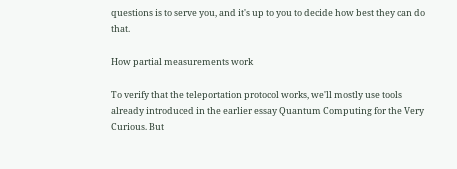questions is to serve you, and it's up to you to decide how best they can do that.

How partial measurements work

To verify that the teleportation protocol works, we'll mostly use tools already introduced in the earlier essay Quantum Computing for the Very Curious. But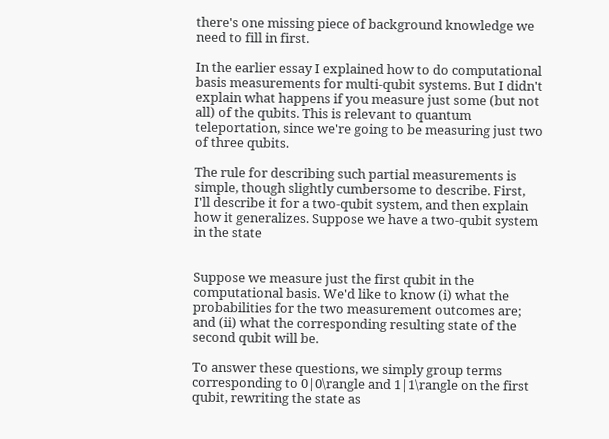there's one missing piece of background knowledge we need to fill in first.

In the earlier essay I explained how to do computational basis measurements for multi-qubit systems. But I didn't explain what happens if you measure just some (but not all) of the qubits. This is relevant to quantum teleportation, since we're going to be measuring just two of three qubits.

The rule for describing such partial measurements is simple, though slightly cumbersome to describe. First, I'll describe it for a two-qubit system, and then explain how it generalizes. Suppose we have a two-qubit system in the state


Suppose we measure just the first qubit in the computational basis. We'd like to know (i) what the probabilities for the two measurement outcomes are; and (ii) what the corresponding resulting state of the second qubit will be.

To answer these questions, we simply group terms corresponding to 0|0\rangle and 1|1\rangle on the first qubit, rewriting the state as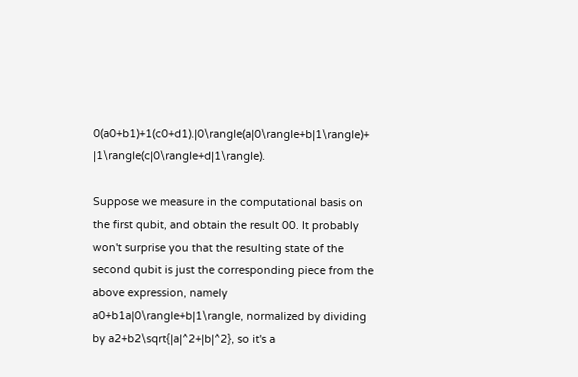0(a0+b1)+1(c0+d1).|0\rangle(a|0\rangle+b|1\rangle)+ |1\rangle(c|0\rangle+d|1\rangle).

Suppose we measure in the computational basis on the first qubit, and obtain the result 00. It probably won't surprise you that the resulting state of the second qubit is just the corresponding piece from the above expression, namely a0+b1a|0\rangle+b|1\rangle, normalized by dividing by a2+b2\sqrt{|a|^2+|b|^2}, so it's a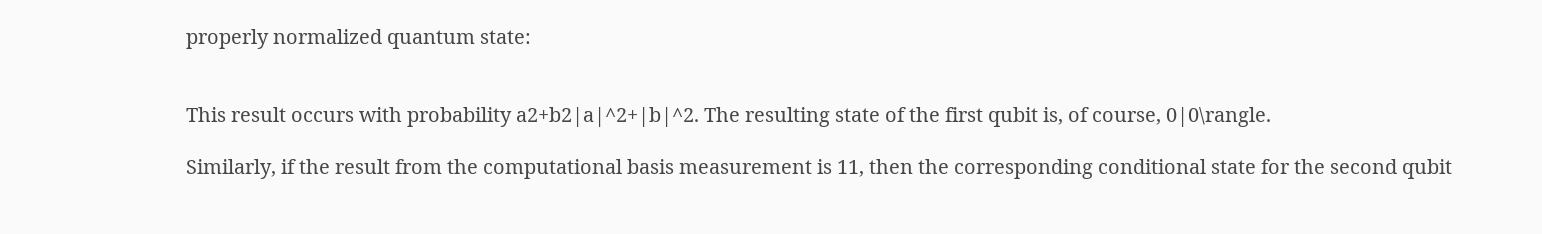properly normalized quantum state:


This result occurs with probability a2+b2|a|^2+|b|^2. The resulting state of the first qubit is, of course, 0|0\rangle.

Similarly, if the result from the computational basis measurement is 11, then the corresponding conditional state for the second qubit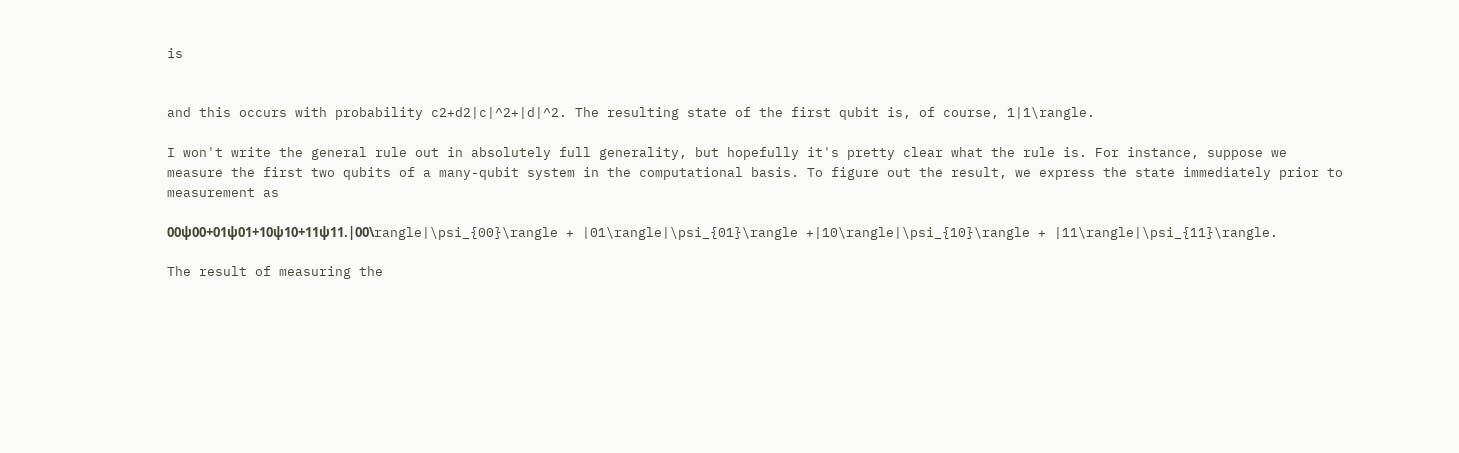is


and this occurs with probability c2+d2|c|^2+|d|^2. The resulting state of the first qubit is, of course, 1|1\rangle.

I won't write the general rule out in absolutely full generality, but hopefully it's pretty clear what the rule is. For instance, suppose we measure the first two qubits of a many-qubit system in the computational basis. To figure out the result, we express the state immediately prior to measurement as

00ψ00+01ψ01+10ψ10+11ψ11.|00\rangle|\psi_{00}\rangle + |01\rangle|\psi_{01}\rangle +|10\rangle|\psi_{10}\rangle + |11\rangle|\psi_{11}\rangle.

The result of measuring the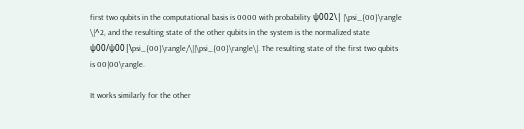first two qubits in the computational basis is 0000 with probability ψ002\| |\psi_{00}\rangle \|^2, and the resulting state of the other qubits in the system is the normalized state ψ00/ψ00|\psi_{00}\rangle/\||\psi_{00}\rangle\|. The resulting state of the first two qubits is 00|00\rangle.

It works similarly for the other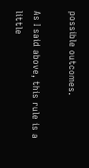possible outcomes.

As I said above, this rule is a little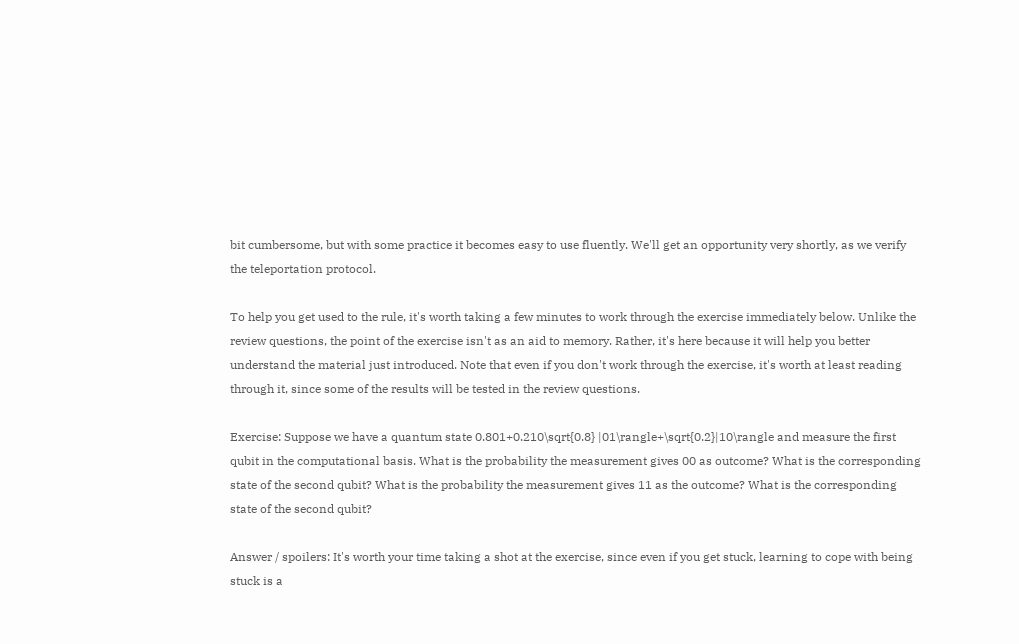bit cumbersome, but with some practice it becomes easy to use fluently. We'll get an opportunity very shortly, as we verify the teleportation protocol.

To help you get used to the rule, it's worth taking a few minutes to work through the exercise immediately below. Unlike the review questions, the point of the exercise isn't as an aid to memory. Rather, it's here because it will help you better understand the material just introduced. Note that even if you don't work through the exercise, it's worth at least reading through it, since some of the results will be tested in the review questions.

Exercise: Suppose we have a quantum state 0.801+0.210\sqrt{0.8} |01\rangle+\sqrt{0.2}|10\rangle and measure the first qubit in the computational basis. What is the probability the measurement gives 00 as outcome? What is the corresponding state of the second qubit? What is the probability the measurement gives 11 as the outcome? What is the corresponding state of the second qubit?

Answer / spoilers: It's worth your time taking a shot at the exercise, since even if you get stuck, learning to cope with being stuck is a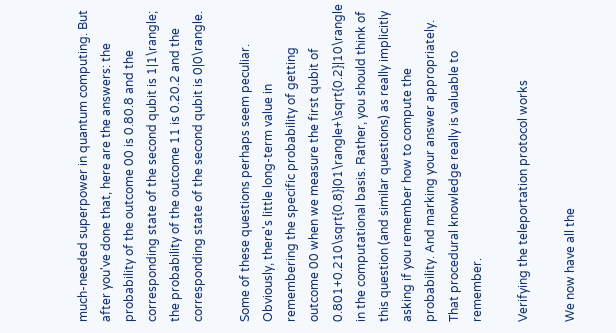much-needed superpower in quantum computing. But after you've done that, here are the answers: the probability of the outcome 00 is 0.80.8 and the corresponding state of the second qubit is 1|1\rangle; the probability of the outcome 11 is 0.20.2 and the corresponding state of the second qubit is 0|0\rangle.

Some of these questions perhaps seem peculiar. Obviously, there's little long-term value in remembering the specific probability of getting outcome 00 when we measure the first qubit of 0.801+0.210\sqrt{0.8}|01\rangle+\sqrt{0.2}|10\rangle in the computational basis. Rather, you should think of this question (and similar questions) as really implicitly asking if you remember how to compute the probability. And marking your answer appropriately. That procedural knowledge really is valuable to remember.

Verifying the teleportation protocol works

We now have all the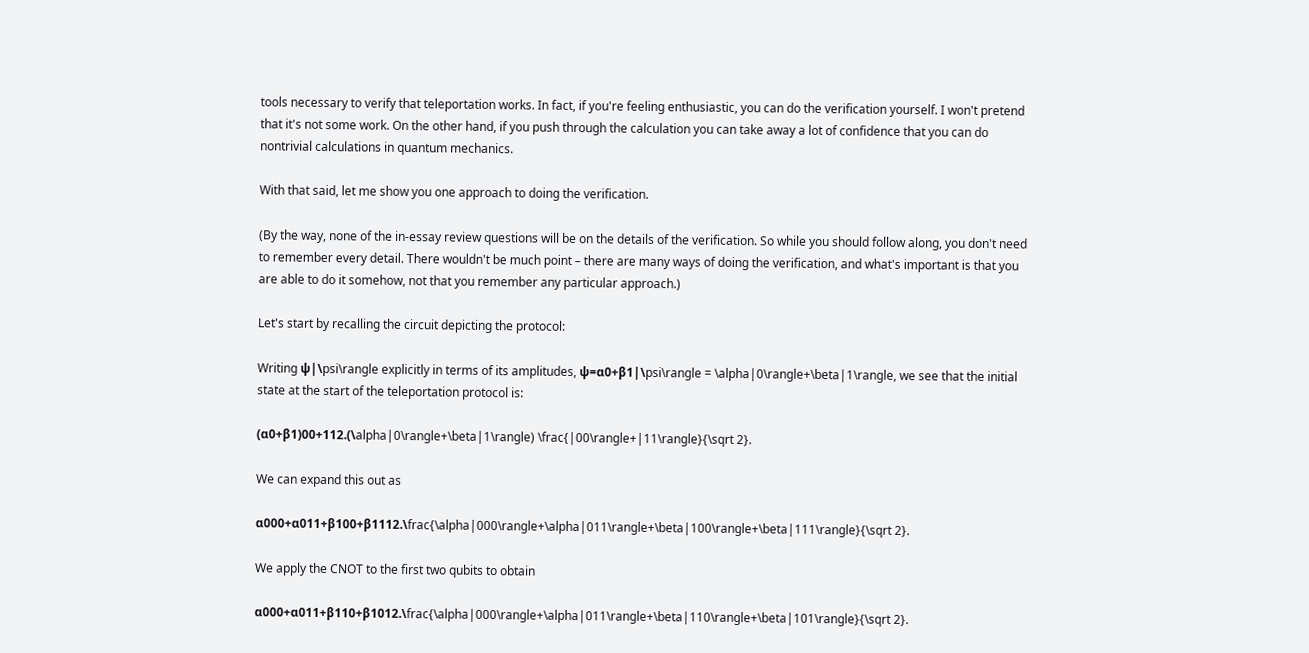tools necessary to verify that teleportation works. In fact, if you're feeling enthusiastic, you can do the verification yourself. I won't pretend that it's not some work. On the other hand, if you push through the calculation you can take away a lot of confidence that you can do nontrivial calculations in quantum mechanics.

With that said, let me show you one approach to doing the verification.

(By the way, none of the in-essay review questions will be on the details of the verification. So while you should follow along, you don't need to remember every detail. There wouldn't be much point – there are many ways of doing the verification, and what's important is that you are able to do it somehow, not that you remember any particular approach.)

Let's start by recalling the circuit depicting the protocol:

Writing ψ|\psi\rangle explicitly in terms of its amplitudes, ψ=α0+β1|\psi\rangle = \alpha|0\rangle+\beta|1\rangle, we see that the initial state at the start of the teleportation protocol is:

(α0+β1)00+112.(\alpha|0\rangle+\beta|1\rangle) \frac{|00\rangle+|11\rangle}{\sqrt 2}.

We can expand this out as

α000+α011+β100+β1112.\frac{\alpha|000\rangle+\alpha|011\rangle+\beta|100\rangle+\beta|111\rangle}{\sqrt 2}.

We apply the CNOT to the first two qubits to obtain

α000+α011+β110+β1012.\frac{\alpha|000\rangle+\alpha|011\rangle+\beta|110\rangle+\beta|101\rangle}{\sqrt 2}.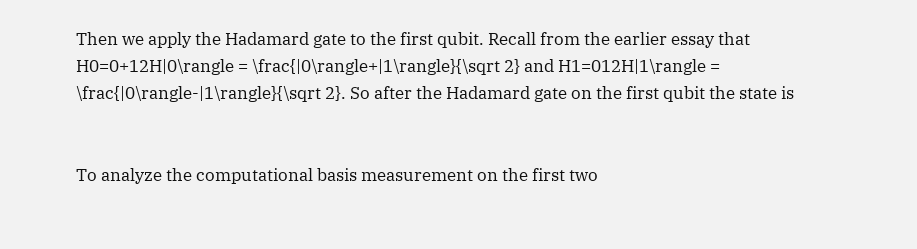Then we apply the Hadamard gate to the first qubit. Recall from the earlier essay that H0=0+12H|0\rangle = \frac{|0\rangle+|1\rangle}{\sqrt 2} and H1=012H|1\rangle = \frac{|0\rangle-|1\rangle}{\sqrt 2}. So after the Hadamard gate on the first qubit the state is


To analyze the computational basis measurement on the first two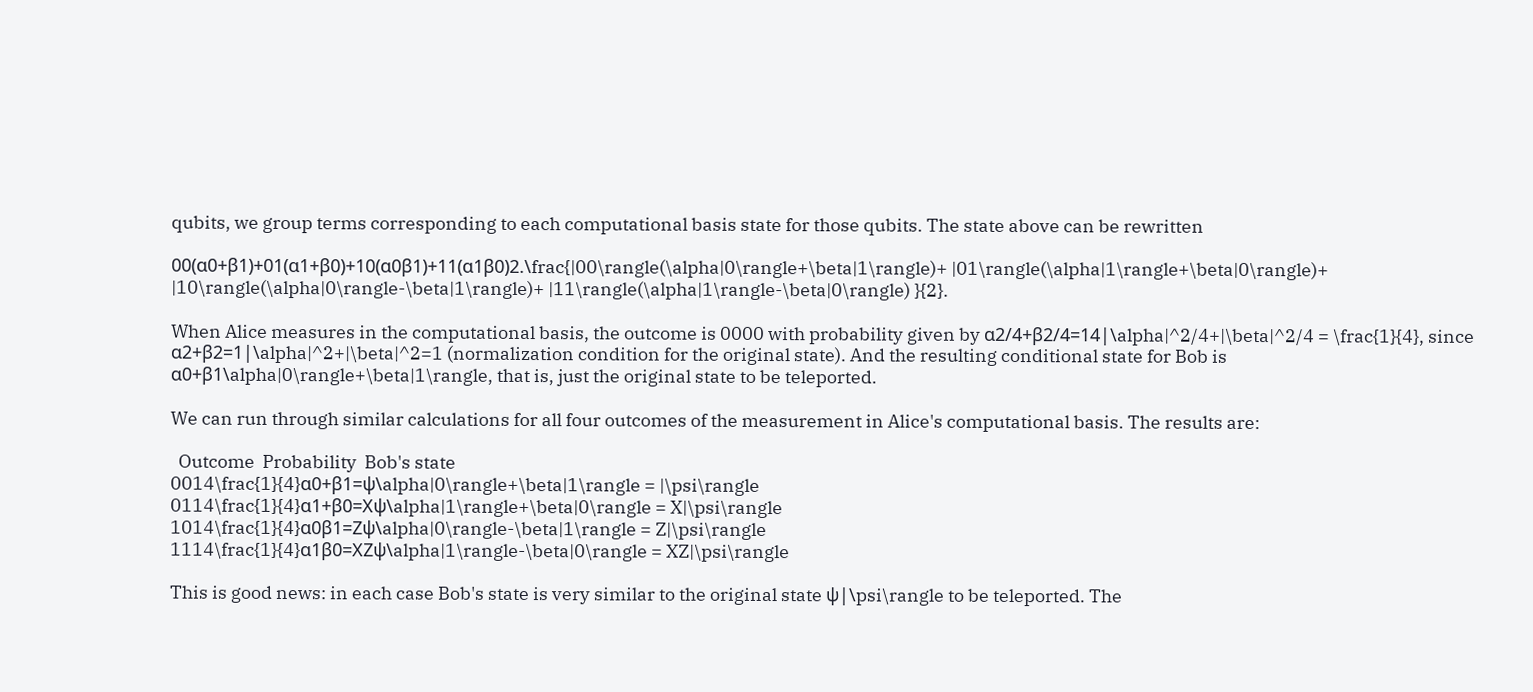qubits, we group terms corresponding to each computational basis state for those qubits. The state above can be rewritten

00(α0+β1)+01(α1+β0)+10(α0β1)+11(α1β0)2.\frac{|00\rangle(\alpha|0\rangle+\beta|1\rangle)+ |01\rangle(\alpha|1\rangle+\beta|0\rangle)+ |10\rangle(\alpha|0\rangle-\beta|1\rangle)+ |11\rangle(\alpha|1\rangle-\beta|0\rangle) }{2}.

When Alice measures in the computational basis, the outcome is 0000 with probability given by α2/4+β2/4=14|\alpha|^2/4+|\beta|^2/4 = \frac{1}{4}, since α2+β2=1|\alpha|^2+|\beta|^2=1 (normalization condition for the original state). And the resulting conditional state for Bob is α0+β1\alpha|0\rangle+\beta|1\rangle, that is, just the original state to be teleported.

We can run through similar calculations for all four outcomes of the measurement in Alice's computational basis. The results are:

  Outcome  Probability  Bob's state
0014\frac{1}{4}α0+β1=ψ\alpha|0\rangle+\beta|1\rangle = |\psi\rangle
0114\frac{1}{4}α1+β0=Xψ\alpha|1\rangle+\beta|0\rangle = X|\psi\rangle
1014\frac{1}{4}α0β1=Zψ\alpha|0\rangle-\beta|1\rangle = Z|\psi\rangle
1114\frac{1}{4}α1β0=XZψ\alpha|1\rangle-\beta|0\rangle = XZ|\psi\rangle

This is good news: in each case Bob's state is very similar to the original state ψ|\psi\rangle to be teleported. The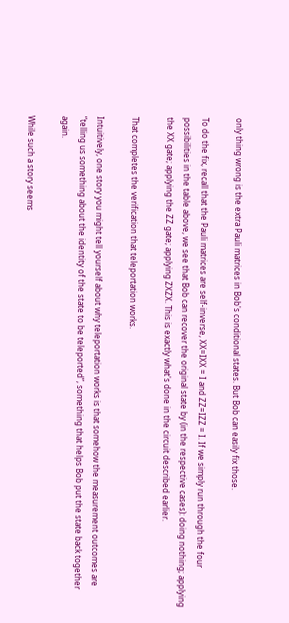only thing wrong is the extra Pauli matrices in Bob's conditional states. But Bob can easily fix those.

To do the fix, recall that the Pauli matrices are self-inverse, XX=IXX = I and ZZ=IZZ = I. If we simply run through the four possibilities in the table above, we see that Bob can recover the original state by (in the respective cases): doing nothing; applying the XX gate; applying the ZZ gate; applying ZXZX. This is exactly what's done in the circuit described earlier.

That completes the verification that teleportation works.

Intuitively, one story you might tell yourself about why teleportation works is that somehow the measurement outcomes are “telling us something about the identity of the state to be teleported”, something that helps Bob put the state back together again.

While such a story seems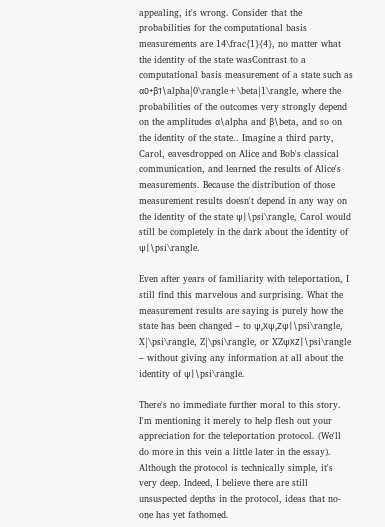appealing, it's wrong. Consider that the probabilities for the computational basis measurements are 14\frac{1}{4}, no matter what the identity of the state wasContrast to a computational basis measurement of a state such as α0+β1\alpha|0\rangle+\beta|1\rangle, where the probabilities of the outcomes very strongly depend on the amplitudes α\alpha and β\beta, and so on the identity of the state.. Imagine a third party, Carol, eavesdropped on Alice and Bob's classical communication, and learned the results of Alice's measurements. Because the distribution of those measurement results doesn't depend in any way on the identity of the state ψ|\psi\rangle, Carol would still be completely in the dark about the identity of ψ|\psi\rangle.

Even after years of familiarity with teleportation, I still find this marvelous and surprising. What the measurement results are saying is purely how the state has been changed – to ψ,Xψ,Zψ|\psi\rangle, X|\psi\rangle, Z|\psi\rangle, or XZψXZ|\psi\rangle – without giving any information at all about the identity of ψ|\psi\rangle.

There's no immediate further moral to this story. I'm mentioning it merely to help flesh out your appreciation for the teleportation protocol. (We'll do more in this vein a little later in the essay). Although the protocol is technically simple, it's very deep. Indeed, I believe there are still unsuspected depths in the protocol, ideas that no-one has yet fathomed.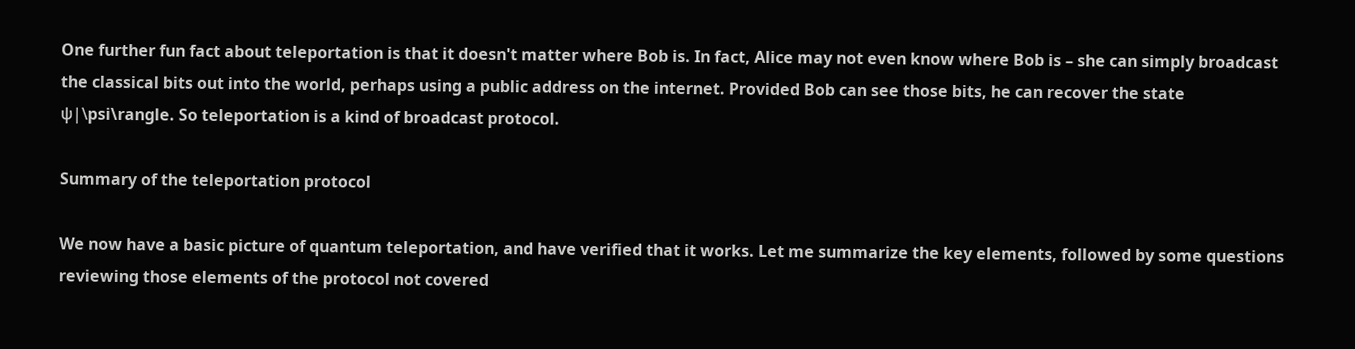One further fun fact about teleportation is that it doesn't matter where Bob is. In fact, Alice may not even know where Bob is – she can simply broadcast the classical bits out into the world, perhaps using a public address on the internet. Provided Bob can see those bits, he can recover the state ψ|\psi\rangle. So teleportation is a kind of broadcast protocol.

Summary of the teleportation protocol

We now have a basic picture of quantum teleportation, and have verified that it works. Let me summarize the key elements, followed by some questions reviewing those elements of the protocol not covered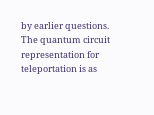by earlier questions. The quantum circuit representation for teleportation is as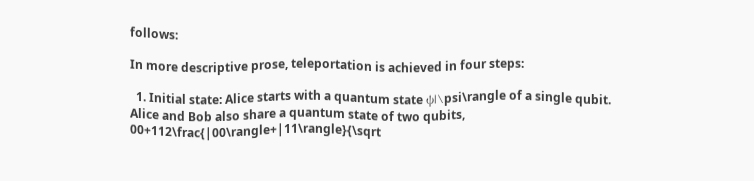follows:

In more descriptive prose, teleportation is achieved in four steps:

  1. Initial state: Alice starts with a quantum state ψ|\psi\rangle of a single qubit. Alice and Bob also share a quantum state of two qubits, 00+112\frac{|00\rangle+|11\rangle}{\sqrt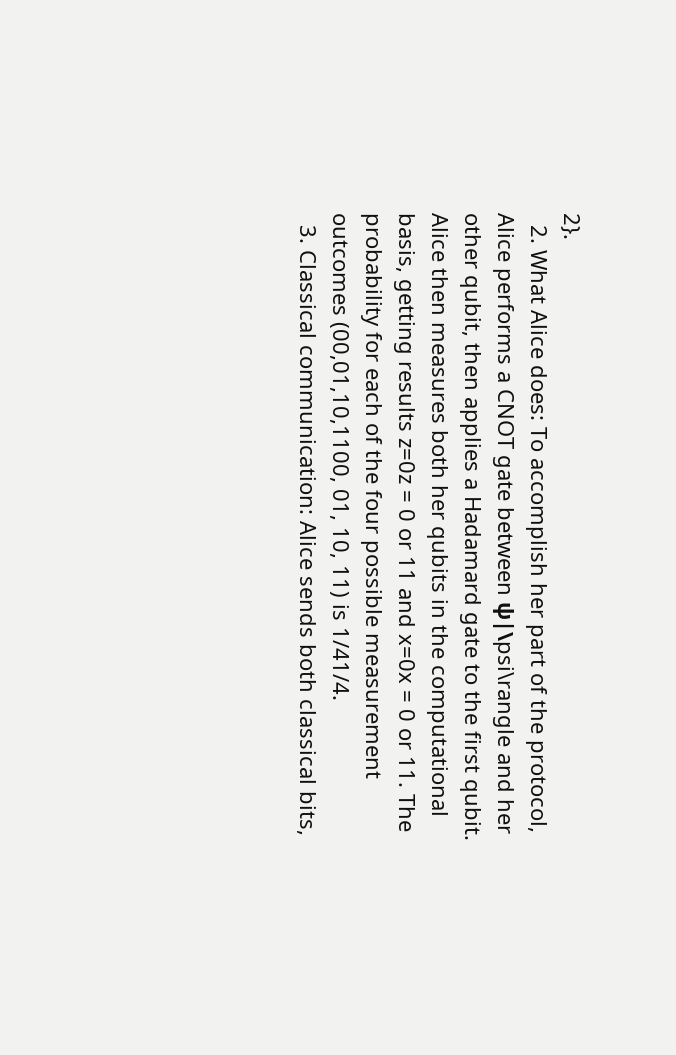2}.
  2. What Alice does: To accomplish her part of the protocol, Alice performs a CNOT gate between ψ|\psi\rangle and her other qubit, then applies a Hadamard gate to the first qubit. Alice then measures both her qubits in the computational basis, getting results z=0z = 0 or 11 and x=0x = 0 or 11. The probability for each of the four possible measurement outcomes (00,01,10,1100, 01, 10, 11) is 1/41/4.
  3. Classical communication: Alice sends both classical bits,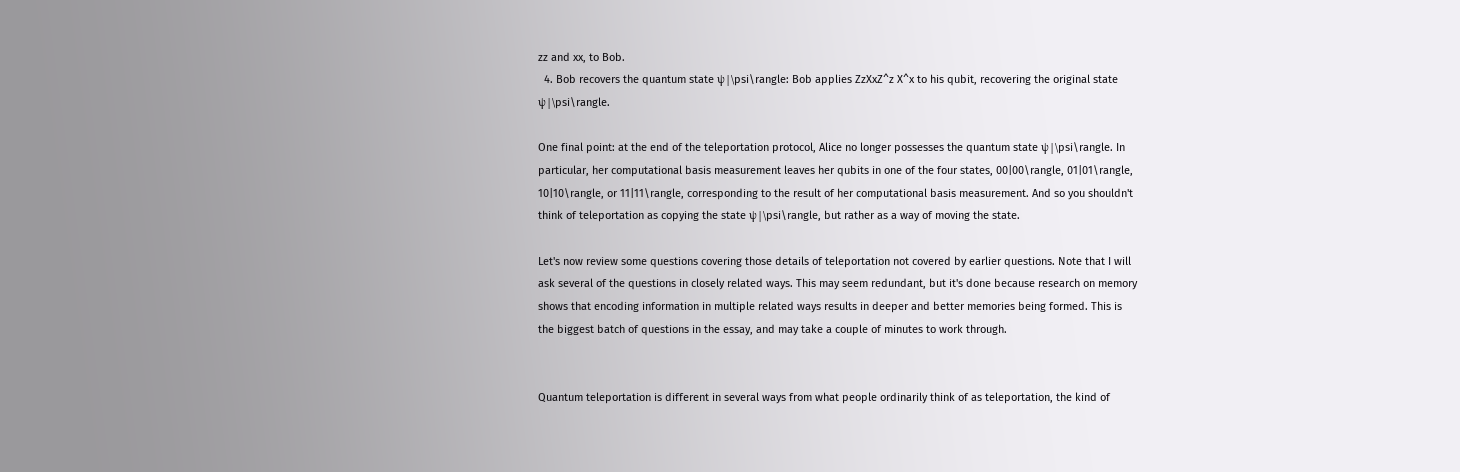zz and xx, to Bob.
  4. Bob recovers the quantum state ψ|\psi\rangle: Bob applies ZzXxZ^z X^x to his qubit, recovering the original state ψ|\psi\rangle.

One final point: at the end of the teleportation protocol, Alice no longer possesses the quantum state ψ|\psi\rangle. In particular, her computational basis measurement leaves her qubits in one of the four states, 00|00\rangle, 01|01\rangle, 10|10\rangle, or 11|11\rangle, corresponding to the result of her computational basis measurement. And so you shouldn't think of teleportation as copying the state ψ|\psi\rangle, but rather as a way of moving the state.

Let's now review some questions covering those details of teleportation not covered by earlier questions. Note that I will ask several of the questions in closely related ways. This may seem redundant, but it's done because research on memory shows that encoding information in multiple related ways results in deeper and better memories being formed. This is the biggest batch of questions in the essay, and may take a couple of minutes to work through.


Quantum teleportation is different in several ways from what people ordinarily think of as teleportation, the kind of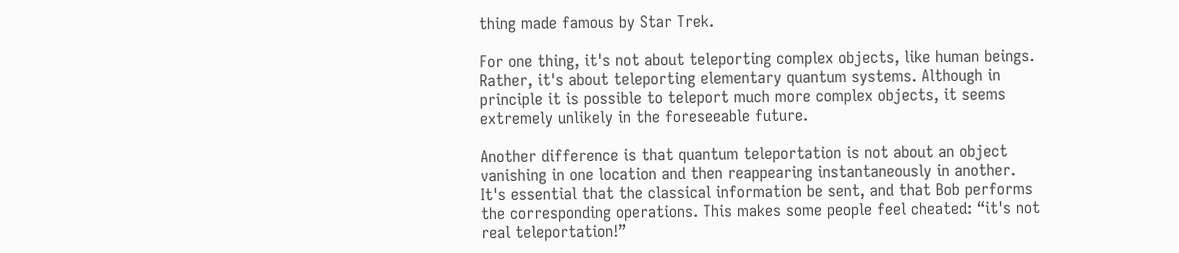thing made famous by Star Trek.

For one thing, it's not about teleporting complex objects, like human beings. Rather, it's about teleporting elementary quantum systems. Although in principle it is possible to teleport much more complex objects, it seems extremely unlikely in the foreseeable future.

Another difference is that quantum teleportation is not about an object vanishing in one location and then reappearing instantaneously in another. It's essential that the classical information be sent, and that Bob performs the corresponding operations. This makes some people feel cheated: “it's not real teleportation!”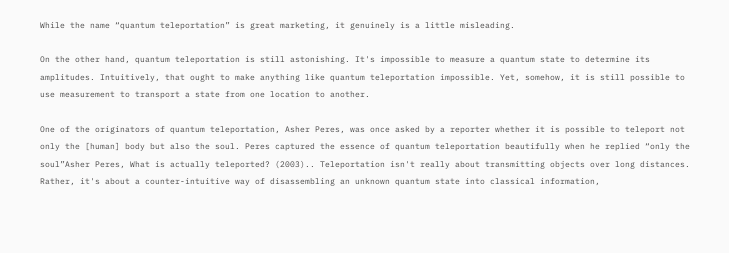While the name “quantum teleportation” is great marketing, it genuinely is a little misleading.

On the other hand, quantum teleportation is still astonishing. It's impossible to measure a quantum state to determine its amplitudes. Intuitively, that ought to make anything like quantum teleportation impossible. Yet, somehow, it is still possible to use measurement to transport a state from one location to another.

One of the originators of quantum teleportation, Asher Peres, was once asked by a reporter whether it is possible to teleport not only the [human] body but also the soul. Peres captured the essence of quantum teleportation beautifully when he replied “only the soul”Asher Peres, What is actually teleported? (2003).. Teleportation isn't really about transmitting objects over long distances. Rather, it's about a counter-intuitive way of disassembling an unknown quantum state into classical information,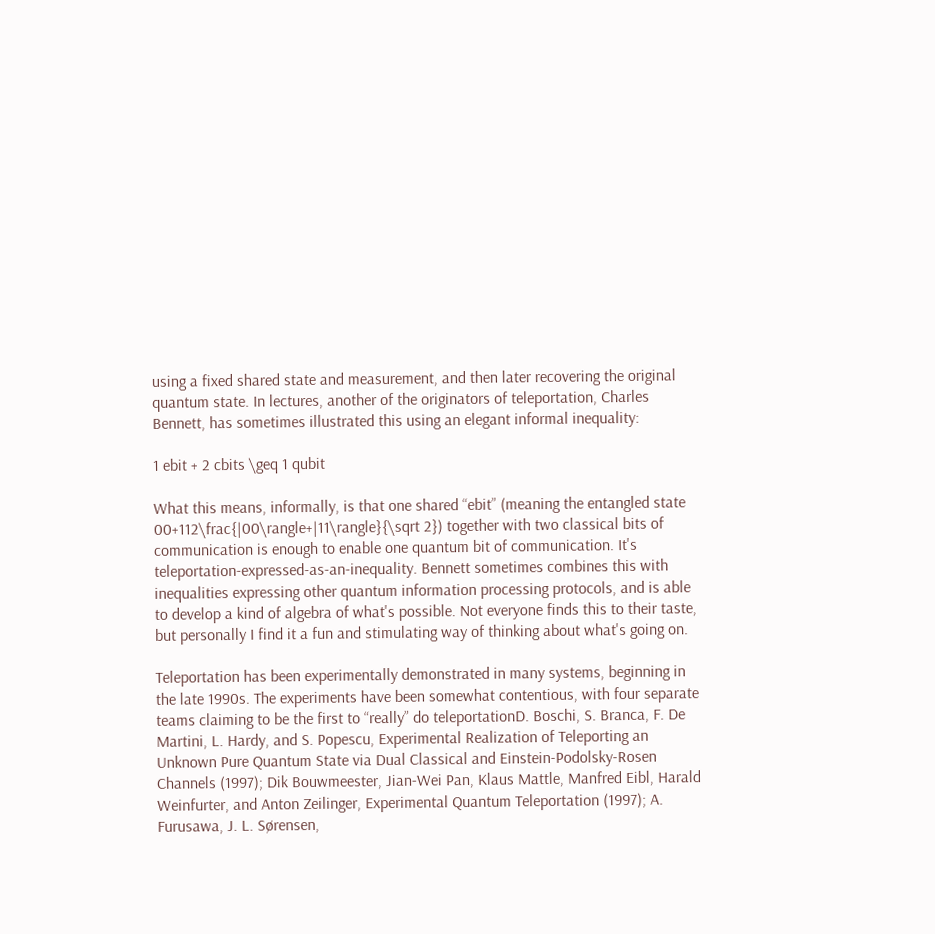using a fixed shared state and measurement, and then later recovering the original quantum state. In lectures, another of the originators of teleportation, Charles Bennett, has sometimes illustrated this using an elegant informal inequality:

1 ebit + 2 cbits \geq 1 qubit

What this means, informally, is that one shared “ebit” (meaning the entangled state 00+112\frac{|00\rangle+|11\rangle}{\sqrt 2}) together with two classical bits of communication is enough to enable one quantum bit of communication. It's teleportation-expressed-as-an-inequality. Bennett sometimes combines this with inequalities expressing other quantum information processing protocols, and is able to develop a kind of algebra of what's possible. Not everyone finds this to their taste, but personally I find it a fun and stimulating way of thinking about what's going on.

Teleportation has been experimentally demonstrated in many systems, beginning in the late 1990s. The experiments have been somewhat contentious, with four separate teams claiming to be the first to “really” do teleportationD. Boschi, S. Branca, F. De Martini, L. Hardy, and S. Popescu, Experimental Realization of Teleporting an Unknown Pure Quantum State via Dual Classical and Einstein-Podolsky-Rosen Channels (1997); Dik Bouwmeester, Jian-Wei Pan, Klaus Mattle, Manfred Eibl, Harald Weinfurter, and Anton Zeilinger, Experimental Quantum Teleportation (1997); A. Furusawa, J. L. Sørensen,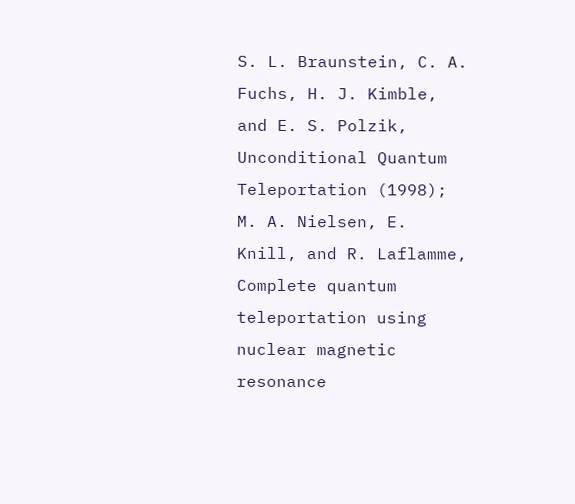S. L. Braunstein, C. A. Fuchs, H. J. Kimble, and E. S. Polzik, Unconditional Quantum Teleportation (1998); M. A. Nielsen, E. Knill, and R. Laflamme, Complete quantum teleportation using nuclear magnetic resonance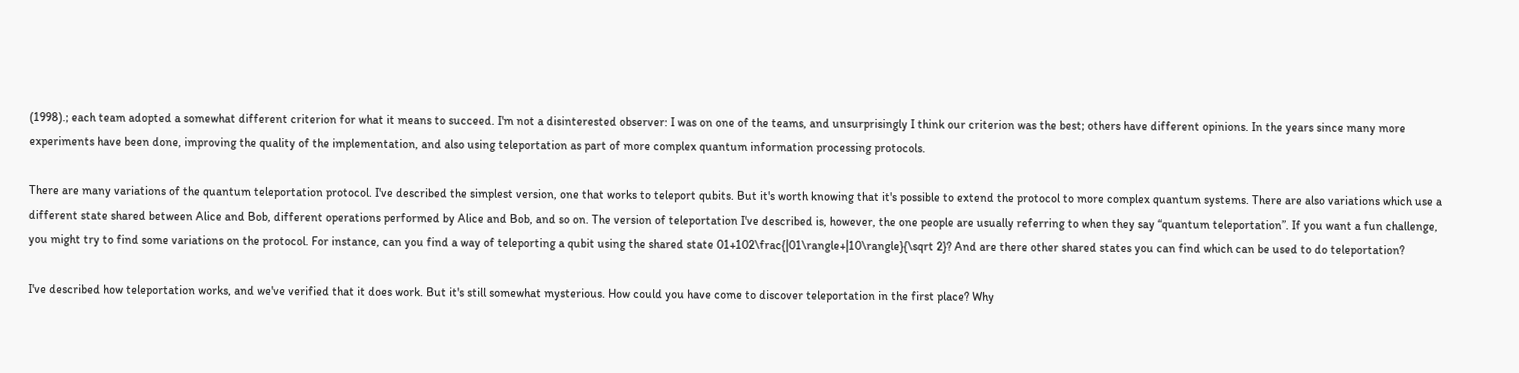(1998).; each team adopted a somewhat different criterion for what it means to succeed. I'm not a disinterested observer: I was on one of the teams, and unsurprisingly I think our criterion was the best; others have different opinions. In the years since many more experiments have been done, improving the quality of the implementation, and also using teleportation as part of more complex quantum information processing protocols.

There are many variations of the quantum teleportation protocol. I've described the simplest version, one that works to teleport qubits. But it's worth knowing that it's possible to extend the protocol to more complex quantum systems. There are also variations which use a different state shared between Alice and Bob, different operations performed by Alice and Bob, and so on. The version of teleportation I've described is, however, the one people are usually referring to when they say “quantum teleportation”. If you want a fun challenge, you might try to find some variations on the protocol. For instance, can you find a way of teleporting a qubit using the shared state 01+102\frac{|01\rangle+|10\rangle}{\sqrt 2}? And are there other shared states you can find which can be used to do teleportation?

I've described how teleportation works, and we've verified that it does work. But it's still somewhat mysterious. How could you have come to discover teleportation in the first place? Why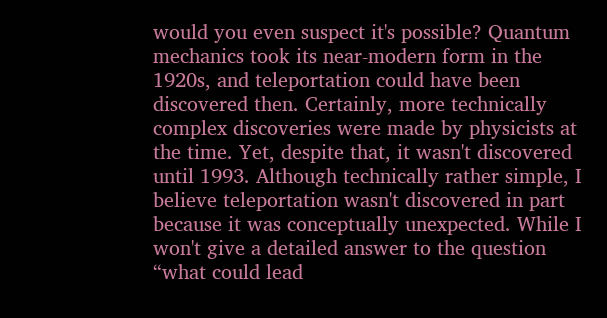would you even suspect it's possible? Quantum mechanics took its near-modern form in the 1920s, and teleportation could have been discovered then. Certainly, more technically complex discoveries were made by physicists at the time. Yet, despite that, it wasn't discovered until 1993. Although technically rather simple, I believe teleportation wasn't discovered in part because it was conceptually unexpected. While I won't give a detailed answer to the question “what could lead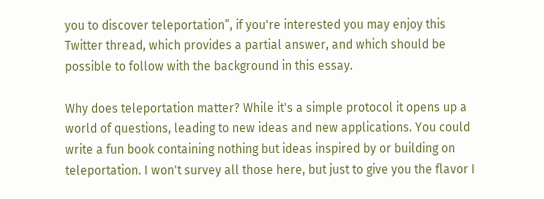you to discover teleportation”, if you're interested you may enjoy this Twitter thread, which provides a partial answer, and which should be possible to follow with the background in this essay.

Why does teleportation matter? While it's a simple protocol it opens up a world of questions, leading to new ideas and new applications. You could write a fun book containing nothing but ideas inspired by or building on teleportation. I won't survey all those here, but just to give you the flavor I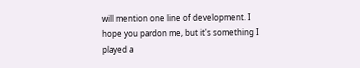will mention one line of development. I hope you pardon me, but it's something I played a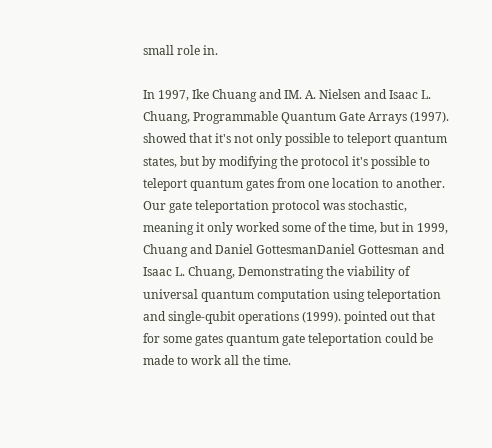small role in.

In 1997, Ike Chuang and IM. A. Nielsen and Isaac L. Chuang, Programmable Quantum Gate Arrays (1997). showed that it's not only possible to teleport quantum states, but by modifying the protocol it's possible to teleport quantum gates from one location to another. Our gate teleportation protocol was stochastic, meaning it only worked some of the time, but in 1999, Chuang and Daniel GottesmanDaniel Gottesman and Isaac L. Chuang, Demonstrating the viability of universal quantum computation using teleportation and single-qubit operations (1999). pointed out that for some gates quantum gate teleportation could be made to work all the time.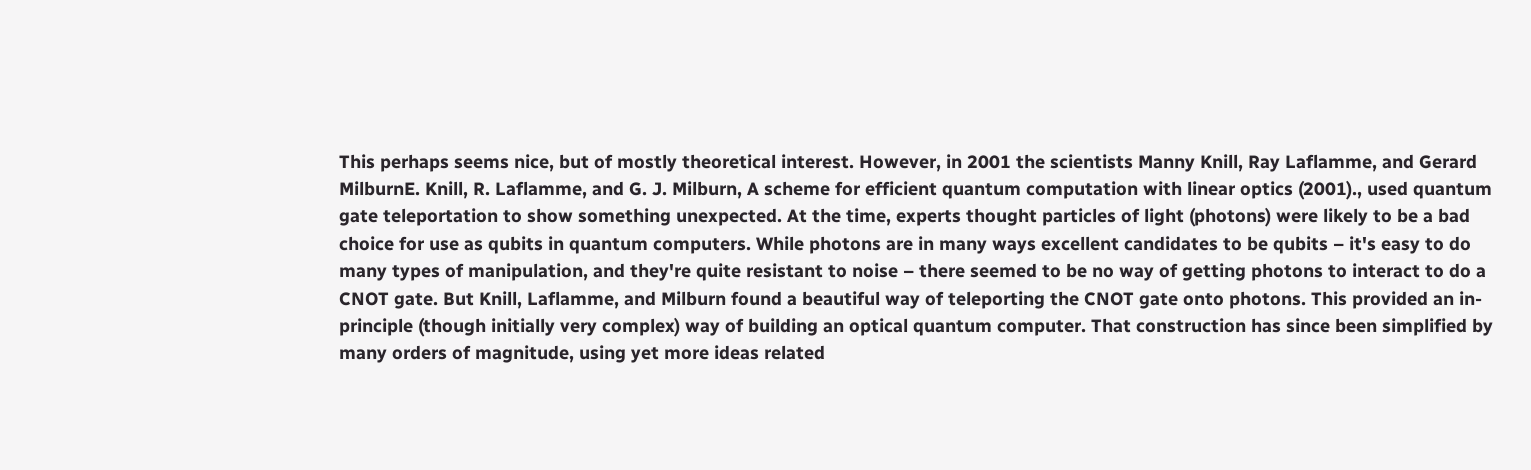This perhaps seems nice, but of mostly theoretical interest. However, in 2001 the scientists Manny Knill, Ray Laflamme, and Gerard MilburnE. Knill, R. Laflamme, and G. J. Milburn, A scheme for efficient quantum computation with linear optics (2001)., used quantum gate teleportation to show something unexpected. At the time, experts thought particles of light (photons) were likely to be a bad choice for use as qubits in quantum computers. While photons are in many ways excellent candidates to be qubits – it's easy to do many types of manipulation, and they're quite resistant to noise – there seemed to be no way of getting photons to interact to do a CNOT gate. But Knill, Laflamme, and Milburn found a beautiful way of teleporting the CNOT gate onto photons. This provided an in-principle (though initially very complex) way of building an optical quantum computer. That construction has since been simplified by many orders of magnitude, using yet more ideas related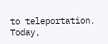to teleportation. Today,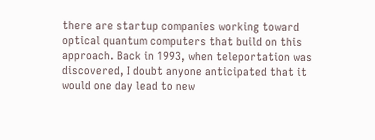there are startup companies working toward optical quantum computers that build on this approach. Back in 1993, when teleportation was discovered, I doubt anyone anticipated that it would one day lead to new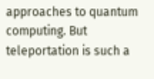approaches to quantum computing. But teleportation is such a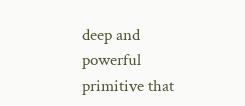deep and powerful primitive that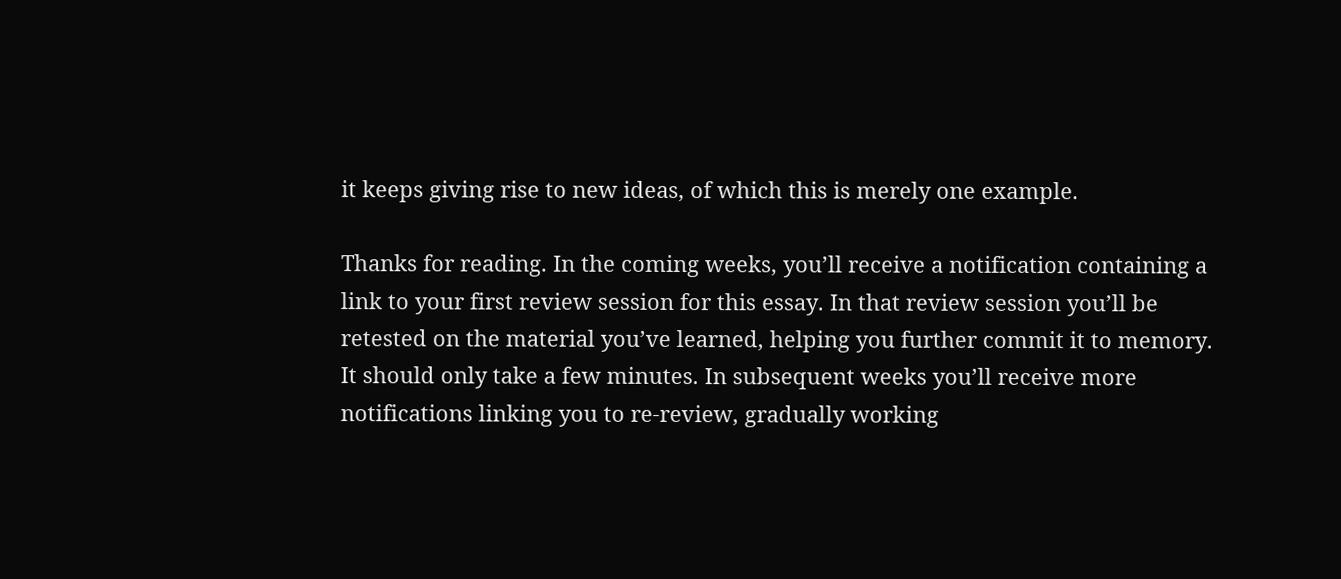it keeps giving rise to new ideas, of which this is merely one example.

Thanks for reading. In the coming weeks, you’ll receive a notification containing a link to your first review session for this essay. In that review session you’ll be retested on the material you’ve learned, helping you further commit it to memory. It should only take a few minutes. In subsequent weeks you’ll receive more notifications linking you to re-review, gradually working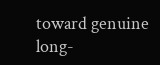toward genuine long-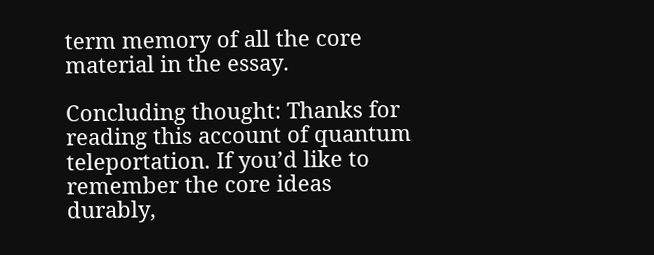term memory of all the core material in the essay.

Concluding thought: Thanks for reading this account of quantum teleportation. If you’d like to remember the core ideas durably,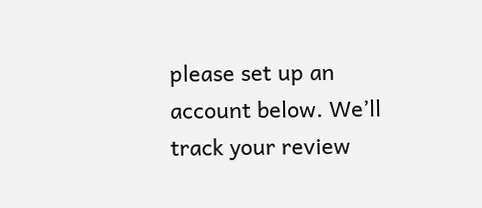please set up an account below. We’ll track your review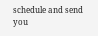schedule and send you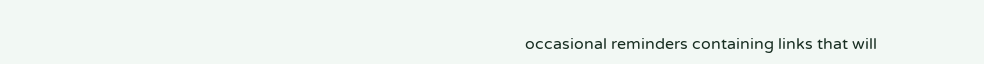occasional reminders containing links that will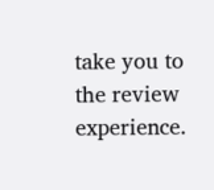take you to the review experience.